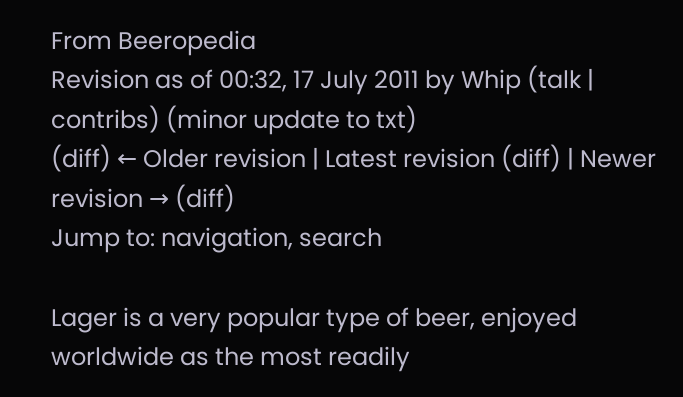From Beeropedia
Revision as of 00:32, 17 July 2011 by Whip (talk | contribs) (minor update to txt)
(diff) ← Older revision | Latest revision (diff) | Newer revision → (diff)
Jump to: navigation, search

Lager is a very popular type of beer, enjoyed worldwide as the most readily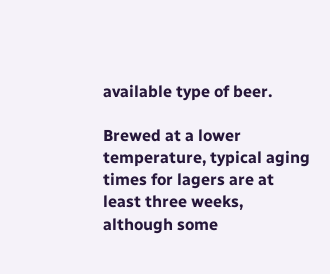available type of beer.

Brewed at a lower temperature, typical aging times for lagers are at least three weeks, although some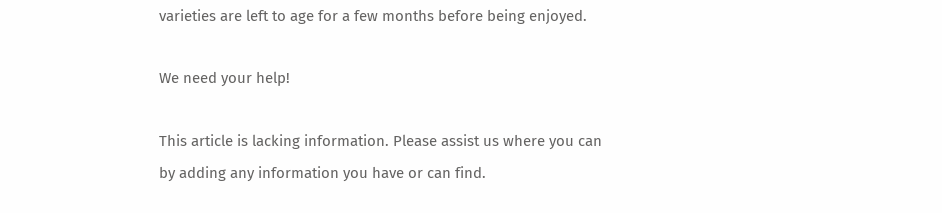varieties are left to age for a few months before being enjoyed.

We need your help!

This article is lacking information. Please assist us where you can by adding any information you have or can find.